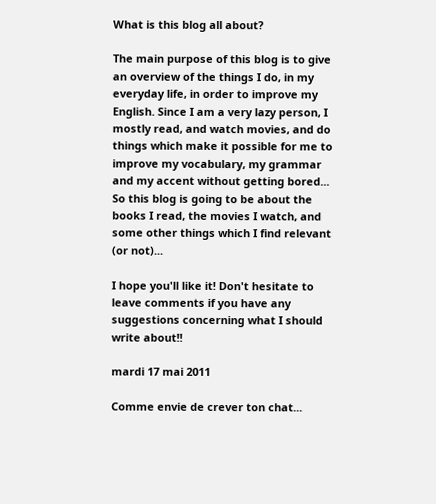What is this blog all about?

The main purpose of this blog is to give an overview of the things I do, in my everyday life, in order to improve my English. Since I am a very lazy person, I mostly read, and watch movies, and do things which make it possible for me to improve my vocabulary, my grammar and my accent without getting bored... So this blog is going to be about the books I read, the movies I watch, and some other things which I find relevant (or not)...

I hope you'll like it! Don't hesitate to leave comments if you have any suggestions concerning what I should write about!!

mardi 17 mai 2011

Comme envie de crever ton chat...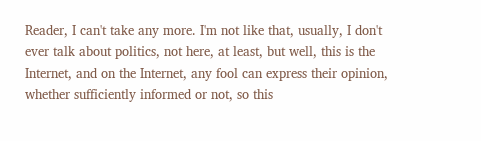Reader, I can't take any more. I'm not like that, usually, I don't ever talk about politics, not here, at least, but well, this is the Internet, and on the Internet, any fool can express their opinion, whether sufficiently informed or not, so this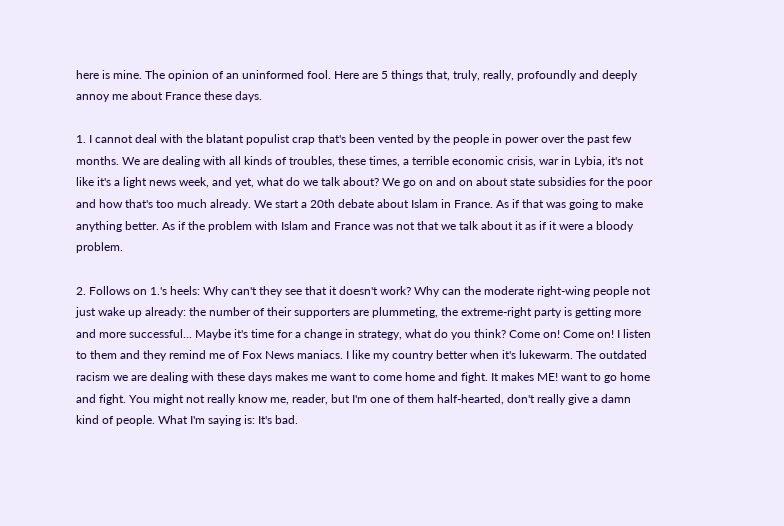here is mine. The opinion of an uninformed fool. Here are 5 things that, truly, really, profoundly and deeply annoy me about France these days.

1. I cannot deal with the blatant populist crap that's been vented by the people in power over the past few months. We are dealing with all kinds of troubles, these times, a terrible economic crisis, war in Lybia, it's not like it's a light news week, and yet, what do we talk about? We go on and on about state subsidies for the poor and how that's too much already. We start a 20th debate about Islam in France. As if that was going to make anything better. As if the problem with Islam and France was not that we talk about it as if it were a bloody problem.

2. Follows on 1.'s heels: Why can't they see that it doesn't work? Why can the moderate right-wing people not just wake up already: the number of their supporters are plummeting, the extreme-right party is getting more and more successful... Maybe it's time for a change in strategy, what do you think? Come on! Come on! I listen to them and they remind me of Fox News maniacs. I like my country better when it's lukewarm. The outdated racism we are dealing with these days makes me want to come home and fight. It makes ME! want to go home and fight. You might not really know me, reader, but I'm one of them half-hearted, don't really give a damn kind of people. What I'm saying is: It's bad.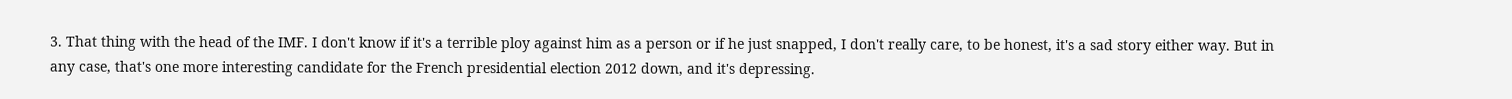3. That thing with the head of the IMF. I don't know if it's a terrible ploy against him as a person or if he just snapped, I don't really care, to be honest, it's a sad story either way. But in any case, that's one more interesting candidate for the French presidential election 2012 down, and it's depressing.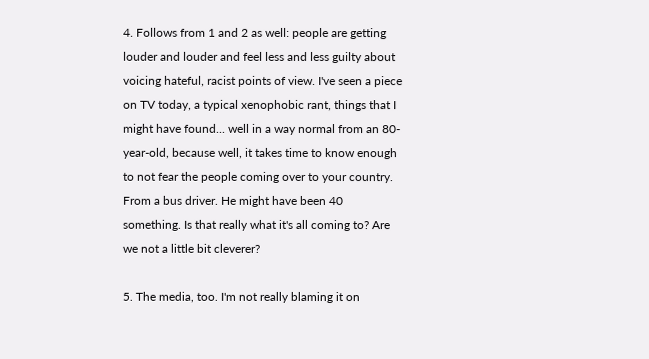4. Follows from 1 and 2 as well: people are getting louder and louder and feel less and less guilty about voicing hateful, racist points of view. I've seen a piece on TV today, a typical xenophobic rant, things that I might have found... well in a way normal from an 80-year-old, because well, it takes time to know enough to not fear the people coming over to your country. From a bus driver. He might have been 40 something. Is that really what it's all coming to? Are we not a little bit cleverer?

5. The media, too. I'm not really blaming it on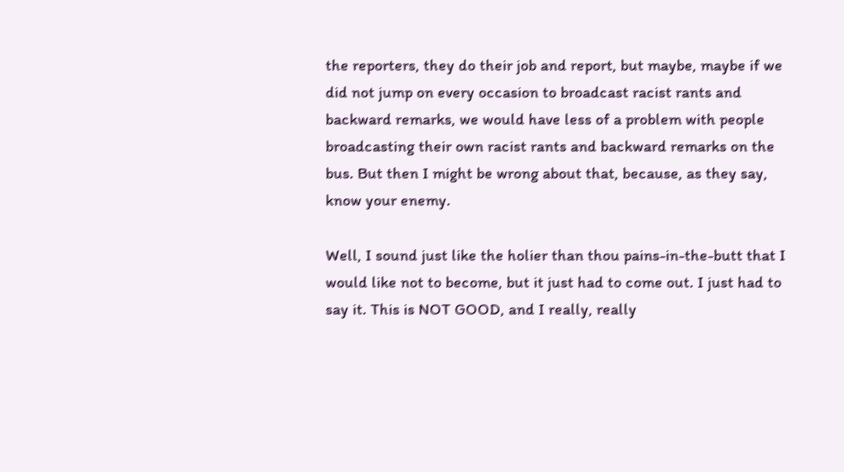the reporters, they do their job and report, but maybe, maybe if we did not jump on every occasion to broadcast racist rants and backward remarks, we would have less of a problem with people broadcasting their own racist rants and backward remarks on the bus. But then I might be wrong about that, because, as they say, know your enemy.

Well, I sound just like the holier than thou pains-in-the-butt that I would like not to become, but it just had to come out. I just had to say it. This is NOT GOOD, and I really, really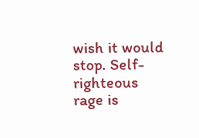wish it would stop. Self-righteous rage is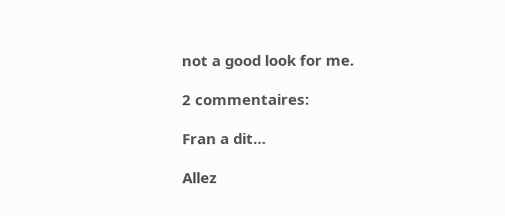not a good look for me.

2 commentaires:

Fran a dit…

Allez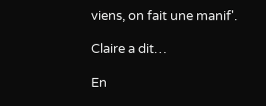viens, on fait une manif'.

Claire a dit…

En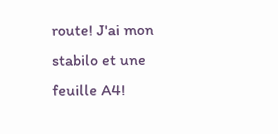route! J'ai mon stabilo et une feuille A4!